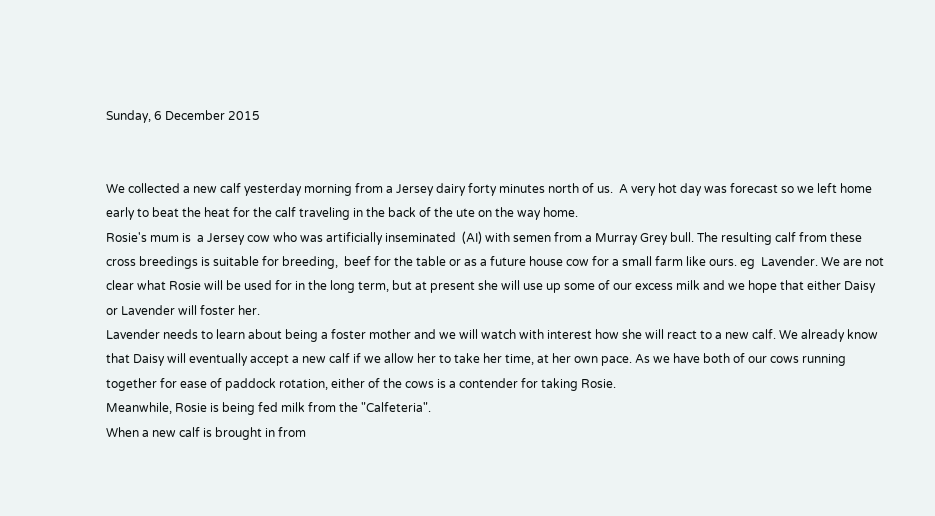Sunday, 6 December 2015


We collected a new calf yesterday morning from a Jersey dairy forty minutes north of us.  A very hot day was forecast so we left home early to beat the heat for the calf traveling in the back of the ute on the way home.
Rosie's mum is  a Jersey cow who was artificially inseminated  (AI) with semen from a Murray Grey bull. The resulting calf from these cross breedings is suitable for breeding,  beef for the table or as a future house cow for a small farm like ours. eg  Lavender. We are not clear what Rosie will be used for in the long term, but at present she will use up some of our excess milk and we hope that either Daisy or Lavender will foster her.
Lavender needs to learn about being a foster mother and we will watch with interest how she will react to a new calf. We already know that Daisy will eventually accept a new calf if we allow her to take her time, at her own pace. As we have both of our cows running together for ease of paddock rotation, either of the cows is a contender for taking Rosie.
Meanwhile, Rosie is being fed milk from the "Calfeteria".
When a new calf is brought in from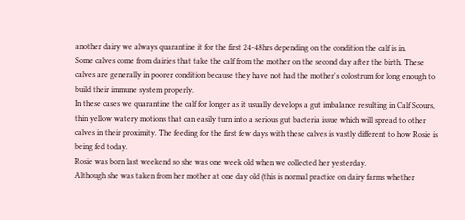another dairy we always quarantine it for the first 24-48hrs depending on the condition the calf is in.
Some calves come from dairies that take the calf from the mother on the second day after the birth. These calves are generally in poorer condition because they have not had the mother's colostrum for long enough to build their immune system properly.
In these cases we quarantine the calf for longer as it usually develops a gut imbalance resulting in Calf Scours, thin yellow watery motions that can easily turn into a serious gut bacteria issue which will spread to other calves in their proximity. The feeding for the first few days with these calves is vastly different to how Rosie is being fed today.
Rosie was born last weekend so she was one week old when we collected her yesterday.
Although she was taken from her mother at one day old (this is normal practice on dairy farms whether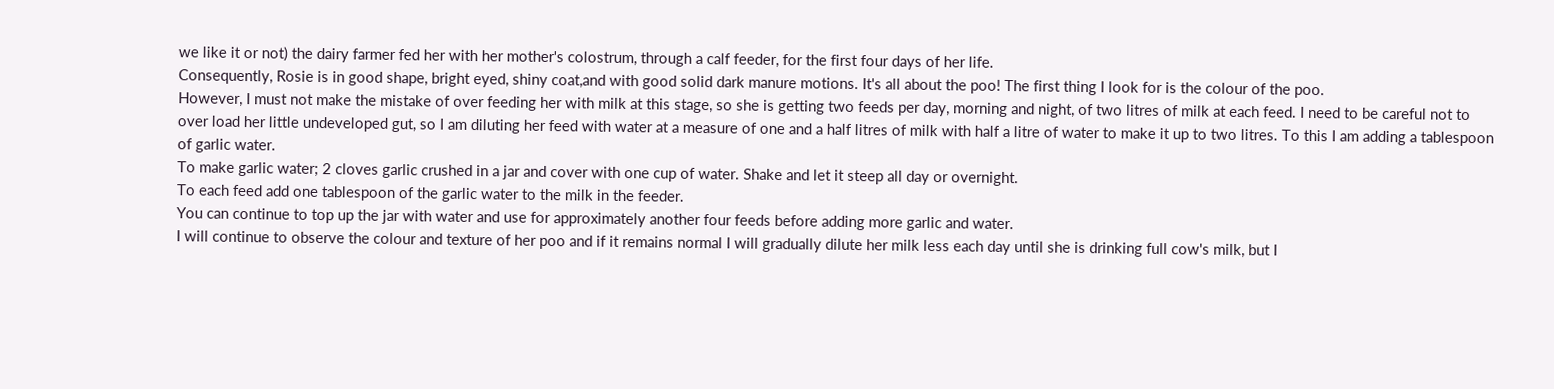we like it or not) the dairy farmer fed her with her mother's colostrum, through a calf feeder, for the first four days of her life.
Consequently, Rosie is in good shape, bright eyed, shiny coat,and with good solid dark manure motions. It's all about the poo! The first thing I look for is the colour of the poo.
However, I must not make the mistake of over feeding her with milk at this stage, so she is getting two feeds per day, morning and night, of two litres of milk at each feed. I need to be careful not to over load her little undeveloped gut, so I am diluting her feed with water at a measure of one and a half litres of milk with half a litre of water to make it up to two litres. To this I am adding a tablespoon of garlic water.
To make garlic water; 2 cloves garlic crushed in a jar and cover with one cup of water. Shake and let it steep all day or overnight.
To each feed add one tablespoon of the garlic water to the milk in the feeder.
You can continue to top up the jar with water and use for approximately another four feeds before adding more garlic and water.
I will continue to observe the colour and texture of her poo and if it remains normal I will gradually dilute her milk less each day until she is drinking full cow's milk, but I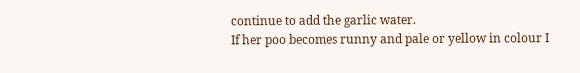continue to add the garlic water.
If her poo becomes runny and pale or yellow in colour I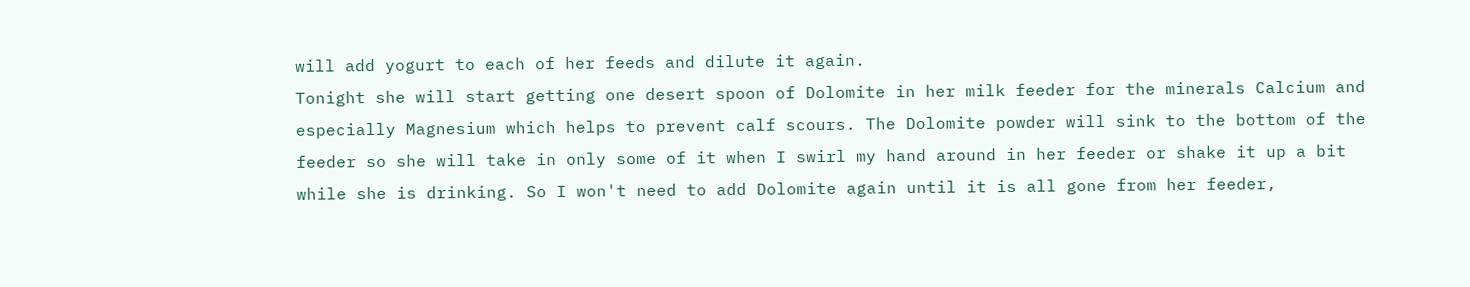will add yogurt to each of her feeds and dilute it again.
Tonight she will start getting one desert spoon of Dolomite in her milk feeder for the minerals Calcium and especially Magnesium which helps to prevent calf scours. The Dolomite powder will sink to the bottom of the feeder so she will take in only some of it when I swirl my hand around in her feeder or shake it up a bit while she is drinking. So I won't need to add Dolomite again until it is all gone from her feeder,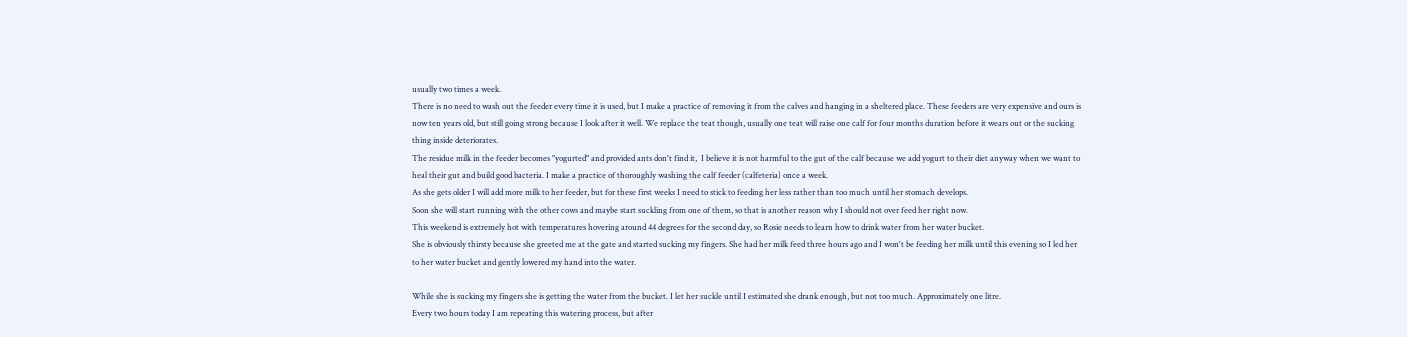usually two times a week.
There is no need to wash out the feeder every time it is used, but I make a practice of removing it from the calves and hanging in a sheltered place. These feeders are very expensive and ours is now ten years old, but still going strong because I look after it well. We replace the teat though, usually one teat will raise one calf for four months duration before it wears out or the sucking thing inside deteriorates.
The residue milk in the feeder becomes "yogurted" and provided ants don't find it,  I believe it is not harmful to the gut of the calf because we add yogurt to their diet anyway when we want to heal their gut and build good bacteria. I make a practice of thoroughly washing the calf feeder (calfeteria) once a week.
As she gets older I will add more milk to her feeder, but for these first weeks I need to stick to feeding her less rather than too much until her stomach develops.
Soon she will start running with the other cows and maybe start suckling from one of them, so that is another reason why I should not over feed her right now.
This weekend is extremely hot with temperatures hovering around 44 degrees for the second day, so Rosie needs to learn how to drink water from her water bucket.
She is obviously thirsty because she greeted me at the gate and started sucking my fingers. She had her milk feed three hours ago and I won't be feeding her milk until this evening so I led her to her water bucket and gently lowered my hand into the water.

While she is sucking my fingers she is getting the water from the bucket. I let her suckle until I estimated she drank enough, but not too much. Approximately one litre.
Every two hours today I am repeating this watering process, but after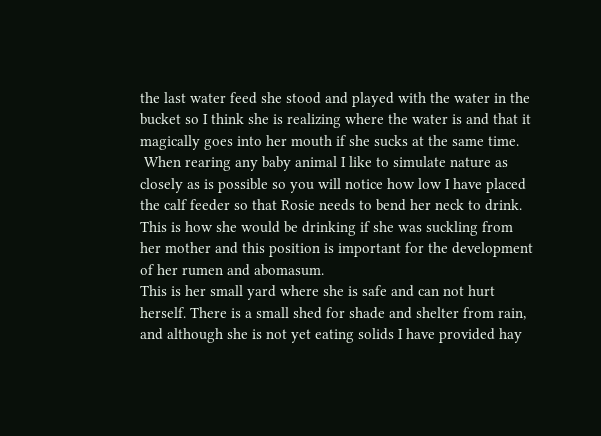the last water feed she stood and played with the water in the bucket so I think she is realizing where the water is and that it magically goes into her mouth if she sucks at the same time.
 When rearing any baby animal I like to simulate nature as closely as is possible so you will notice how low I have placed the calf feeder so that Rosie needs to bend her neck to drink. This is how she would be drinking if she was suckling from her mother and this position is important for the development of her rumen and abomasum.
This is her small yard where she is safe and can not hurt herself. There is a small shed for shade and shelter from rain, and although she is not yet eating solids I have provided hay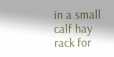in a small calf hay rack for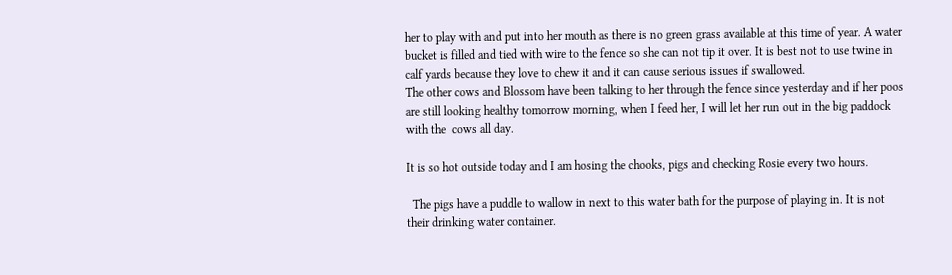her to play with and put into her mouth as there is no green grass available at this time of year. A water bucket is filled and tied with wire to the fence so she can not tip it over. It is best not to use twine in calf yards because they love to chew it and it can cause serious issues if swallowed.
The other cows and Blossom have been talking to her through the fence since yesterday and if her poos are still looking healthy tomorrow morning, when I feed her, I will let her run out in the big paddock with the  cows all day.

It is so hot outside today and I am hosing the chooks, pigs and checking Rosie every two hours.

  The pigs have a puddle to wallow in next to this water bath for the purpose of playing in. It is not their drinking water container.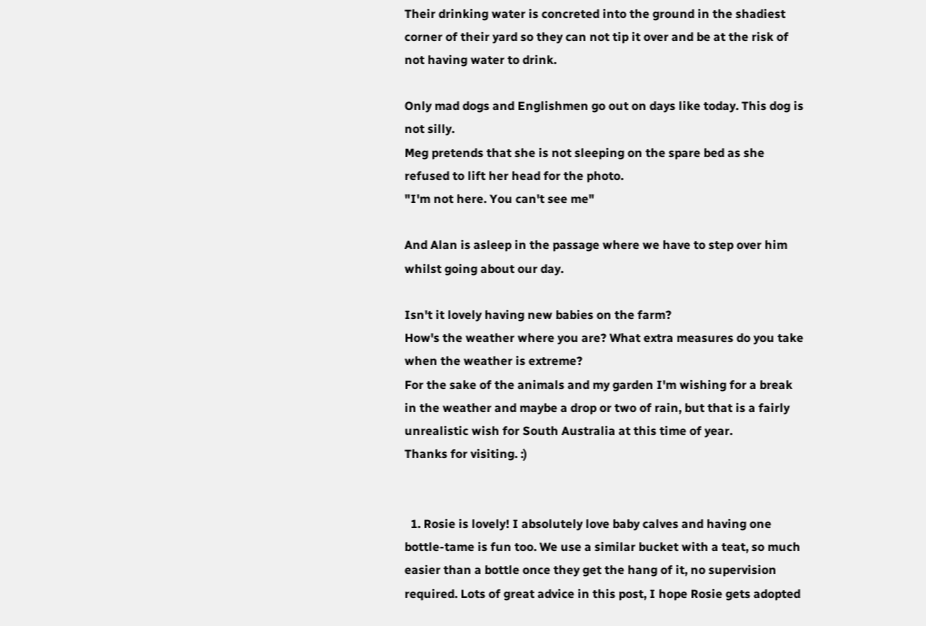Their drinking water is concreted into the ground in the shadiest corner of their yard so they can not tip it over and be at the risk of not having water to drink.

Only mad dogs and Englishmen go out on days like today. This dog is not silly.
Meg pretends that she is not sleeping on the spare bed as she refused to lift her head for the photo.
"I'm not here. You can't see me"

And Alan is asleep in the passage where we have to step over him whilst going about our day.

Isn't it lovely having new babies on the farm?
How's the weather where you are? What extra measures do you take when the weather is extreme?
For the sake of the animals and my garden I'm wishing for a break in the weather and maybe a drop or two of rain, but that is a fairly unrealistic wish for South Australia at this time of year.
Thanks for visiting. :)


  1. Rosie is lovely! I absolutely love baby calves and having one bottle-tame is fun too. We use a similar bucket with a teat, so much easier than a bottle once they get the hang of it, no supervision required. Lots of great advice in this post, I hope Rosie gets adopted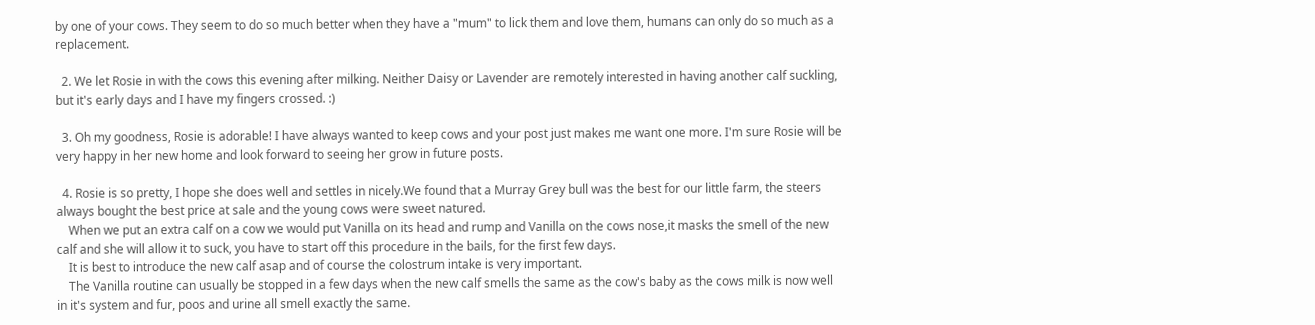by one of your cows. They seem to do so much better when they have a "mum" to lick them and love them, humans can only do so much as a replacement.

  2. We let Rosie in with the cows this evening after milking. Neither Daisy or Lavender are remotely interested in having another calf suckling, but it's early days and I have my fingers crossed. :)

  3. Oh my goodness, Rosie is adorable! I have always wanted to keep cows and your post just makes me want one more. I'm sure Rosie will be very happy in her new home and look forward to seeing her grow in future posts.

  4. Rosie is so pretty, I hope she does well and settles in nicely.We found that a Murray Grey bull was the best for our little farm, the steers always bought the best price at sale and the young cows were sweet natured.
    When we put an extra calf on a cow we would put Vanilla on its head and rump and Vanilla on the cows nose,it masks the smell of the new calf and she will allow it to suck, you have to start off this procedure in the bails, for the first few days.
    It is best to introduce the new calf asap and of course the colostrum intake is very important.
    The Vanilla routine can usually be stopped in a few days when the new calf smells the same as the cow's baby as the cows milk is now well in it's system and fur, poos and urine all smell exactly the same.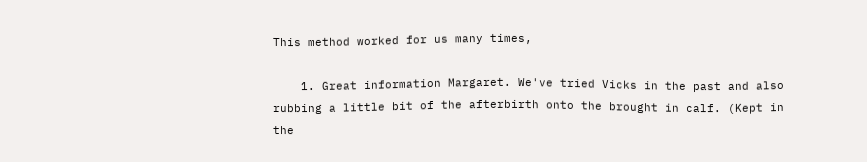This method worked for us many times,

    1. Great information Margaret. We've tried Vicks in the past and also rubbing a little bit of the afterbirth onto the brought in calf. (Kept in the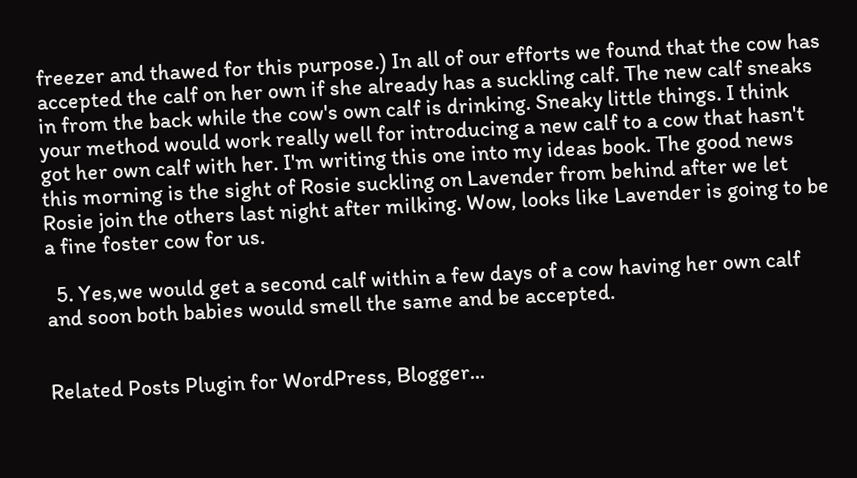freezer and thawed for this purpose.) In all of our efforts we found that the cow has accepted the calf on her own if she already has a suckling calf. The new calf sneaks in from the back while the cow's own calf is drinking. Sneaky little things. I think your method would work really well for introducing a new calf to a cow that hasn't got her own calf with her. I'm writing this one into my ideas book. The good news this morning is the sight of Rosie suckling on Lavender from behind after we let Rosie join the others last night after milking. Wow, looks like Lavender is going to be a fine foster cow for us.

  5. Yes,we would get a second calf within a few days of a cow having her own calf and soon both babies would smell the same and be accepted.


Related Posts Plugin for WordPress, Blogger...